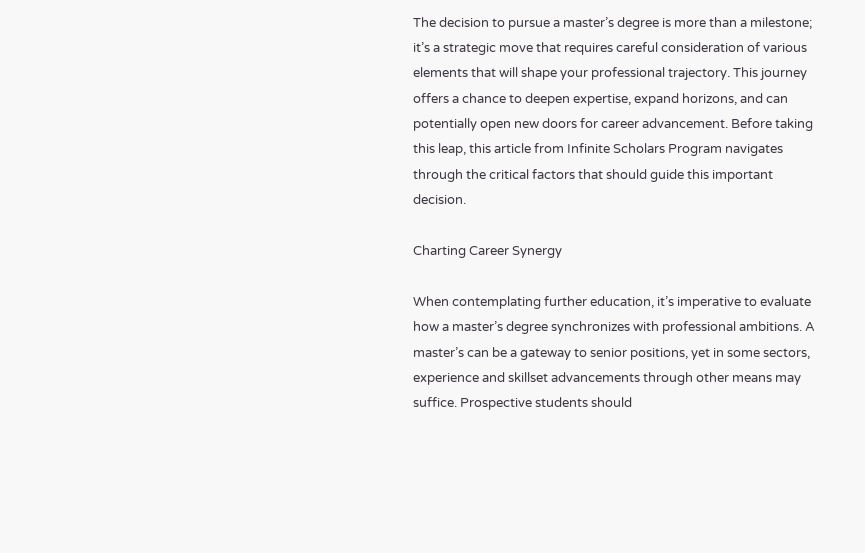The decision to pursue a master’s degree is more than a milestone; it’s a strategic move that requires careful consideration of various elements that will shape your professional trajectory. This journey offers a chance to deepen expertise, expand horizons, and can potentially open new doors for career advancement. Before taking this leap, this article from Infinite Scholars Program navigates through the critical factors that should guide this important decision.

Charting Career Synergy

When contemplating further education, it’s imperative to evaluate how a master’s degree synchronizes with professional ambitions. A master’s can be a gateway to senior positions, yet in some sectors, experience and skillset advancements through other means may suffice. Prospective students should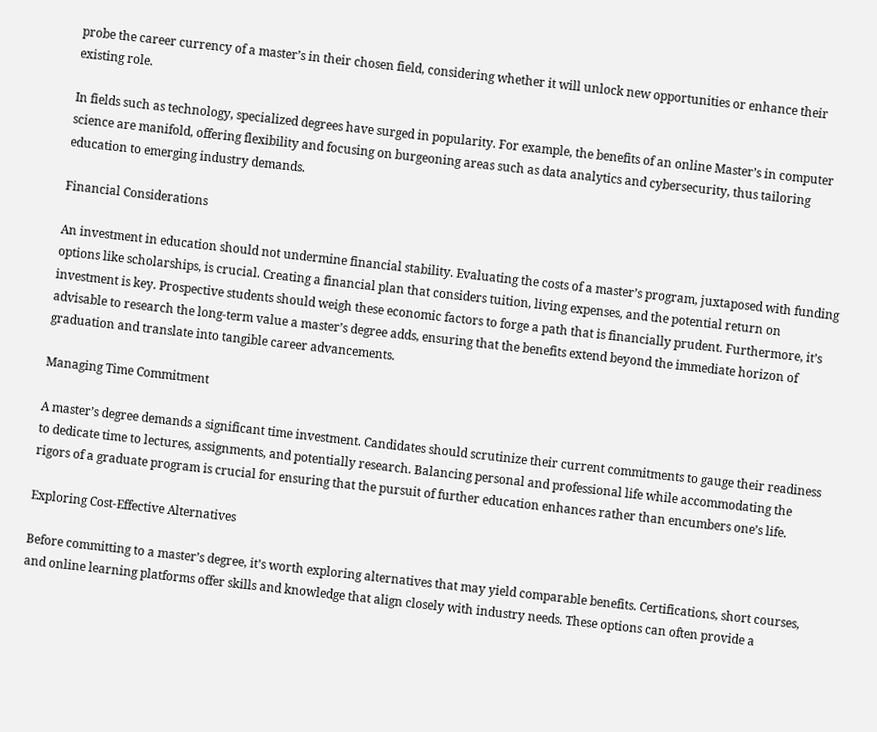probe the career currency of a master’s in their chosen field, considering whether it will unlock new opportunities or enhance their existing role.

In fields such as technology, specialized degrees have surged in popularity. For example, the benefits of an online Master’s in computer science are manifold, offering flexibility and focusing on burgeoning areas such as data analytics and cybersecurity, thus tailoring education to emerging industry demands.

Financial Considerations

An investment in education should not undermine financial stability. Evaluating the costs of a master’s program, juxtaposed with funding options like scholarships, is crucial. Creating a financial plan that considers tuition, living expenses, and the potential return on investment is key. Prospective students should weigh these economic factors to forge a path that is financially prudent. Furthermore, it’s advisable to research the long-term value a master’s degree adds, ensuring that the benefits extend beyond the immediate horizon of graduation and translate into tangible career advancements.

Managing Time Commitment

A master’s degree demands a significant time investment. Candidates should scrutinize their current commitments to gauge their readiness to dedicate time to lectures, assignments, and potentially research. Balancing personal and professional life while accommodating the rigors of a graduate program is crucial for ensuring that the pursuit of further education enhances rather than encumbers one’s life.

Exploring Cost-Effective Alternatives

Before committing to a master’s degree, it’s worth exploring alternatives that may yield comparable benefits. Certifications, short courses, and online learning platforms offer skills and knowledge that align closely with industry needs. These options can often provide a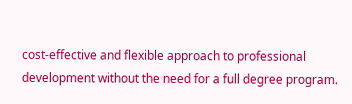cost-effective and flexible approach to professional development without the need for a full degree program.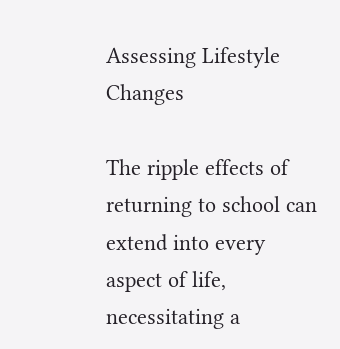Assessing Lifestyle Changes

The ripple effects of returning to school can extend into every aspect of life, necessitating a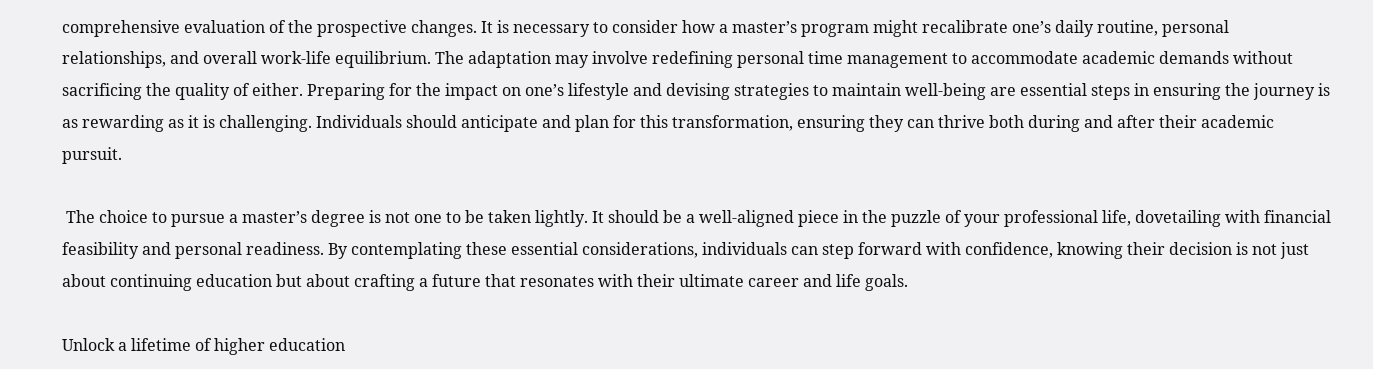comprehensive evaluation of the prospective changes. It is necessary to consider how a master’s program might recalibrate one’s daily routine, personal relationships, and overall work-life equilibrium. The adaptation may involve redefining personal time management to accommodate academic demands without sacrificing the quality of either. Preparing for the impact on one’s lifestyle and devising strategies to maintain well-being are essential steps in ensuring the journey is as rewarding as it is challenging. Individuals should anticipate and plan for this transformation, ensuring they can thrive both during and after their academic pursuit.

 The choice to pursue a master’s degree is not one to be taken lightly. It should be a well-aligned piece in the puzzle of your professional life, dovetailing with financial feasibility and personal readiness. By contemplating these essential considerations, individuals can step forward with confidence, knowing their decision is not just about continuing education but about crafting a future that resonates with their ultimate career and life goals.

Unlock a lifetime of higher education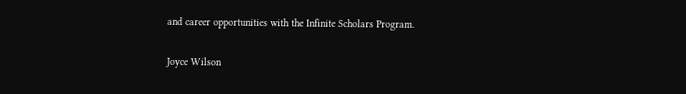and career opportunities with the Infinite Scholars Program.

Joyce Wilson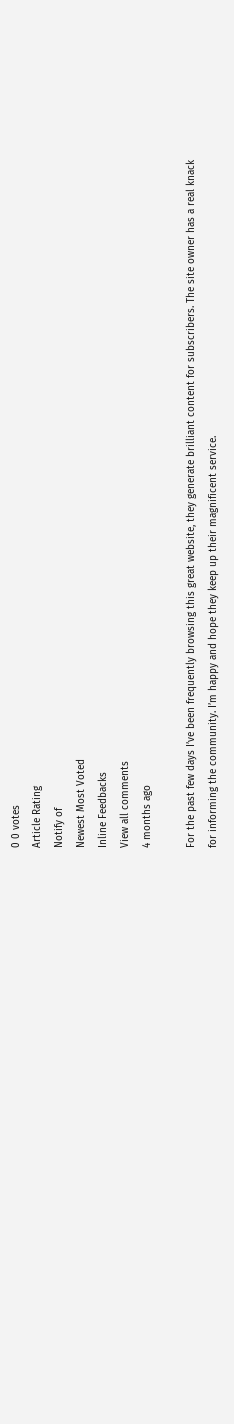0 0 votes
Article Rating
Notify of
Newest Most Voted
Inline Feedbacks
View all comments
4 months ago

For the past few days I’ve been frequently browsing this great website, they generate brilliant content for subscribers. The site owner has a real knack for informing the community. I’m happy and hope they keep up their magnificent service.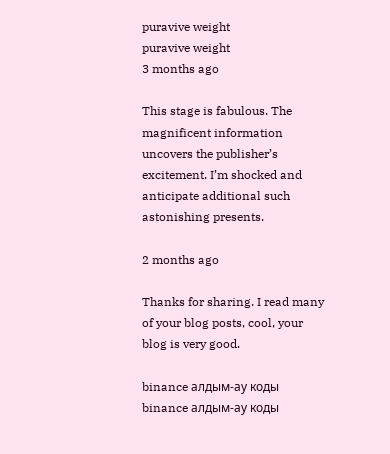puravive weight
puravive weight
3 months ago

This stage is fabulous. The magnificent information uncovers the publisher’s excitement. I’m shocked and anticipate additional such astonishing presents.

2 months ago

Thanks for sharing. I read many of your blog posts, cool, your blog is very good.

binance алдым-ау коды
binance алдым-ау коды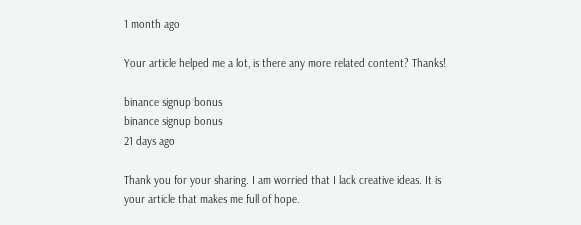1 month ago

Your article helped me a lot, is there any more related content? Thanks!

binance signup bonus
binance signup bonus
21 days ago

Thank you for your sharing. I am worried that I lack creative ideas. It is your article that makes me full of hope.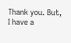Thank you. But, I have a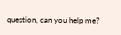question, can you help me?